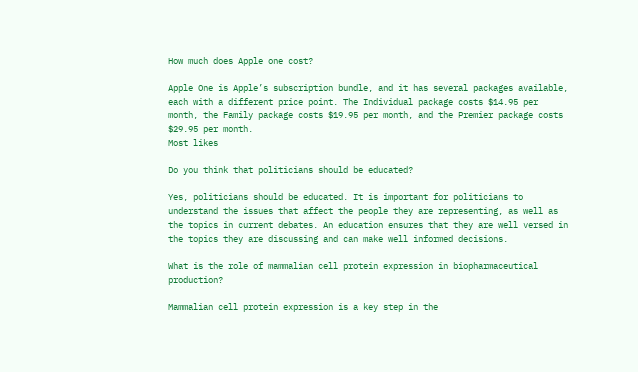How much does Apple one cost?

Apple One is Apple’s subscription bundle, and it has several packages available, each with a different price point. The Individual package costs $14.95 per month, the Family package costs $19.95 per month, and the Premier package costs $29.95 per month.
Most likes

Do you think that politicians should be educated?

Yes, politicians should be educated. It is important for politicians to understand the issues that affect the people they are representing, as well as the topics in current debates. An education ensures that they are well versed in the topics they are discussing and can make well informed decisions.

What is the role of mammalian cell protein expression in biopharmaceutical production?

Mammalian cell protein expression is a key step in the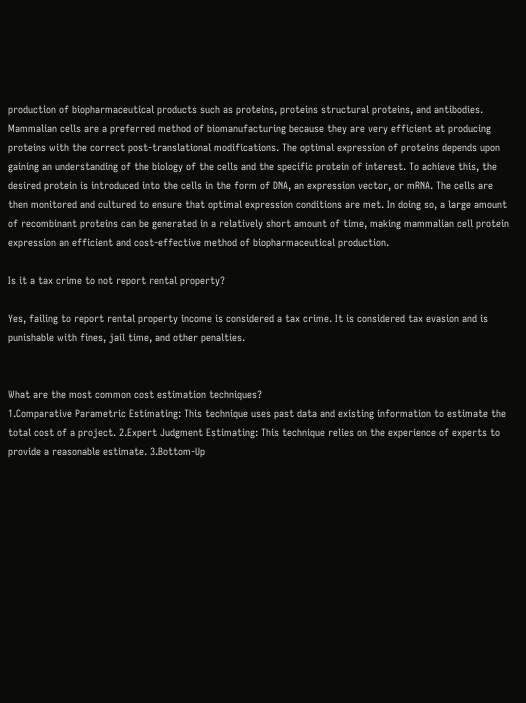production of biopharmaceutical products such as proteins, proteins structural proteins, and antibodies. Mammalian cells are a preferred method of biomanufacturing because they are very efficient at producing proteins with the correct post-translational modifications. The optimal expression of proteins depends upon gaining an understanding of the biology of the cells and the specific protein of interest. To achieve this, the desired protein is introduced into the cells in the form of DNA, an expression vector, or mRNA. The cells are then monitored and cultured to ensure that optimal expression conditions are met. In doing so, a large amount of recombinant proteins can be generated in a relatively short amount of time, making mammalian cell protein expression an efficient and cost-effective method of biopharmaceutical production.

Is it a tax crime to not report rental property?

Yes, failing to report rental property income is considered a tax crime. It is considered tax evasion and is punishable with fines, jail time, and other penalties.


What are the most common cost estimation techniques?
1.Comparative Parametric Estimating: This technique uses past data and existing information to estimate the total cost of a project. 2.Expert Judgment Estimating: This technique relies on the experience of experts to provide a reasonable estimate. 3.Bottom-Up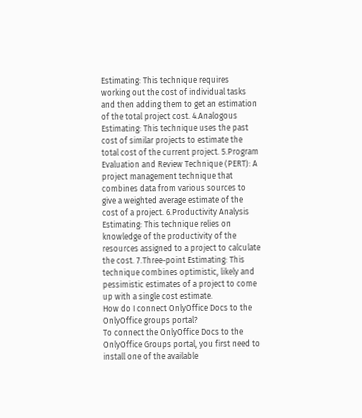Estimating: This technique requires working out the cost of individual tasks and then adding them to get an estimation of the total project cost. 4.Analogous Estimating: This technique uses the past cost of similar projects to estimate the total cost of the current project. 5.Program Evaluation and Review Technique (PERT): A project management technique that combines data from various sources to give a weighted average estimate of the cost of a project. 6.Productivity Analysis Estimating: This technique relies on knowledge of the productivity of the resources assigned to a project to calculate the cost. 7.Three-point Estimating: This technique combines optimistic, likely and pessimistic estimates of a project to come up with a single cost estimate.
How do I connect OnlyOffice Docs to the OnlyOffice groups portal?
To connect the OnlyOffice Docs to the OnlyOffice Groups portal, you first need to install one of the available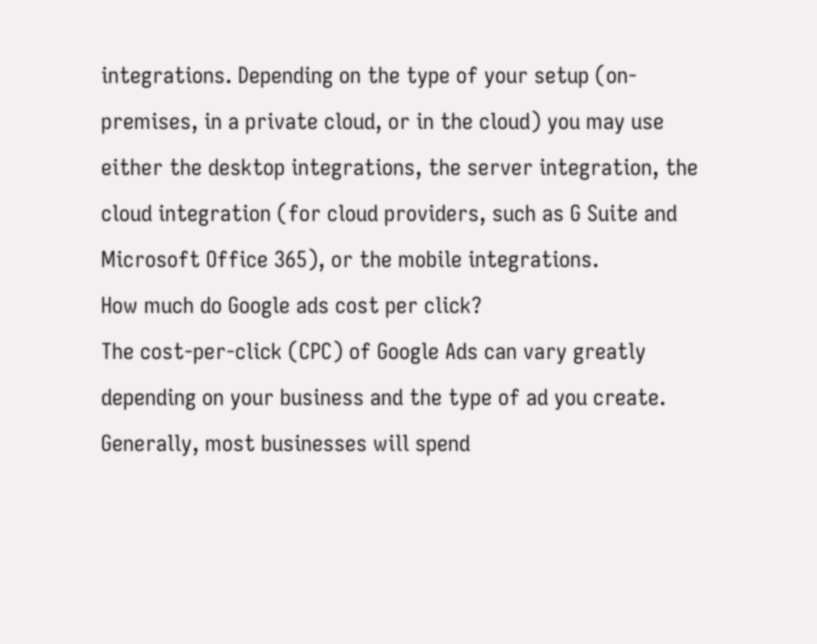integrations. Depending on the type of your setup (on-premises, in a private cloud, or in the cloud) you may use either the desktop integrations, the server integration, the cloud integration (for cloud providers, such as G Suite and Microsoft Office 365), or the mobile integrations.
How much do Google ads cost per click?
The cost-per-click (CPC) of Google Ads can vary greatly depending on your business and the type of ad you create. Generally, most businesses will spend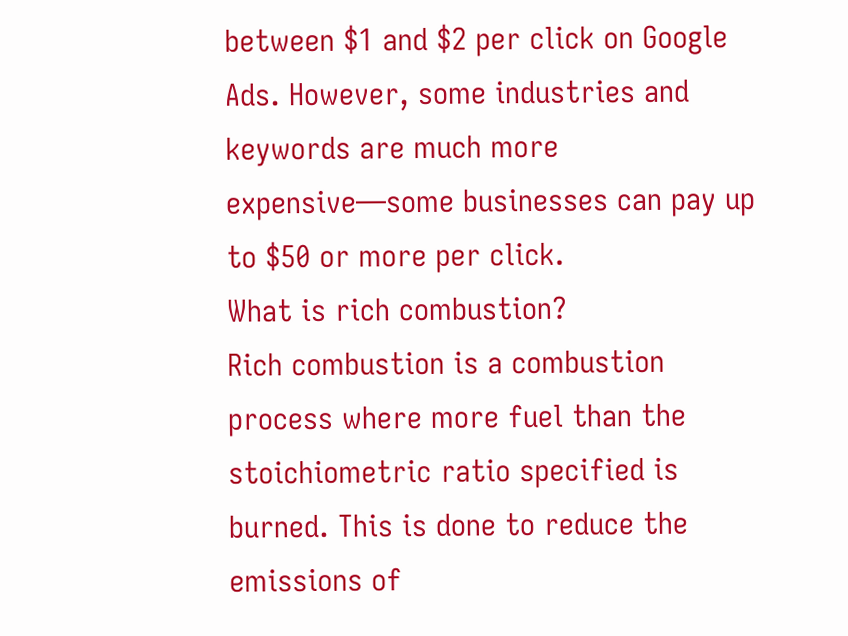between $1 and $2 per click on Google Ads. However, some industries and keywords are much more expensive—some businesses can pay up to $50 or more per click.
What is rich combustion?
Rich combustion is a combustion process where more fuel than the stoichiometric ratio specified is burned. This is done to reduce the emissions of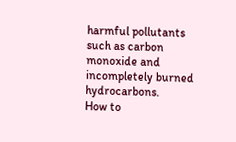harmful pollutants such as carbon monoxide and incompletely burned hydrocarbons.
How to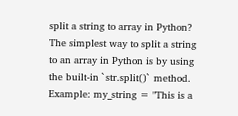split a string to array in Python?
The simplest way to split a string to an array in Python is by using the built-in `str.split()` method. Example: my_string = "This is a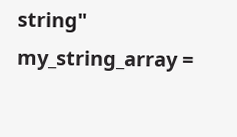string" my_string_array =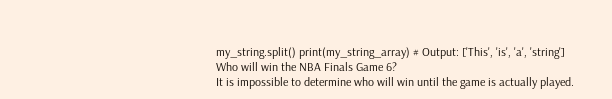my_string.split() print(my_string_array) # Output: ['This', 'is', 'a', 'string']
Who will win the NBA Finals Game 6?
It is impossible to determine who will win until the game is actually played.